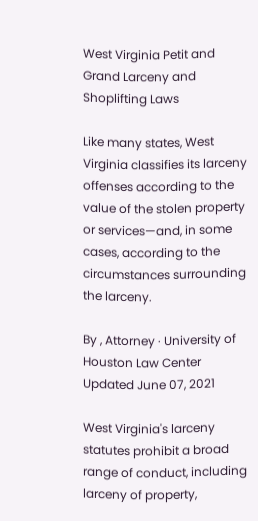West Virginia Petit and Grand Larceny and Shoplifting Laws

Like many states, West Virginia classifies its larceny offenses according to the value of the stolen property or services—and, in some cases, according to the circumstances surrounding the larceny.

By , Attorney · University of Houston Law Center
Updated June 07, 2021

West Virginia's larceny statutes prohibit a broad range of conduct, including larceny of property,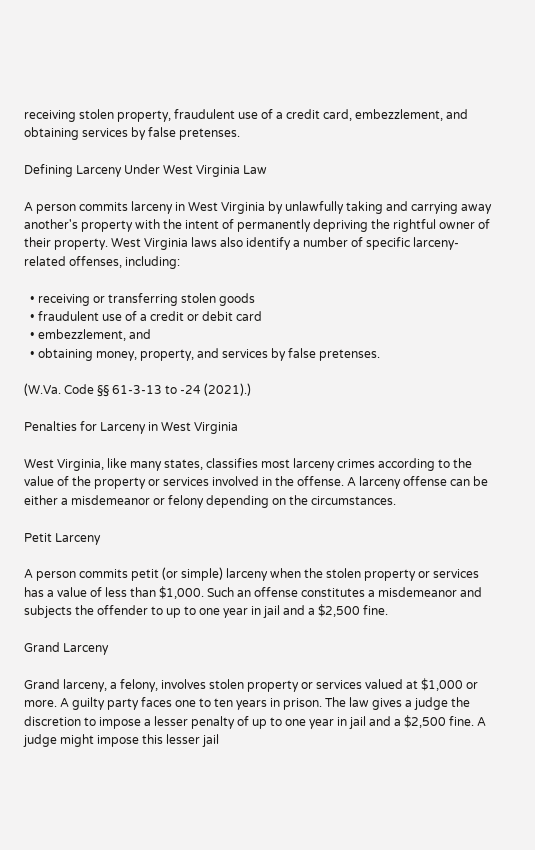receiving stolen property, fraudulent use of a credit card, embezzlement, and obtaining services by false pretenses.

Defining Larceny Under West Virginia Law

A person commits larceny in West Virginia by unlawfully taking and carrying away another's property with the intent of permanently depriving the rightful owner of their property. West Virginia laws also identify a number of specific larceny-related offenses, including:

  • receiving or transferring stolen goods
  • fraudulent use of a credit or debit card
  • embezzlement, and
  • obtaining money, property, and services by false pretenses.

(W.Va. Code §§ 61-3-13 to -24 (2021).)

Penalties for Larceny in West Virginia

West Virginia, like many states, classifies most larceny crimes according to the value of the property or services involved in the offense. A larceny offense can be either a misdemeanor or felony depending on the circumstances.

Petit Larceny

A person commits petit (or simple) larceny when the stolen property or services has a value of less than $1,000. Such an offense constitutes a misdemeanor and subjects the offender to up to one year in jail and a $2,500 fine.

Grand Larceny

Grand larceny, a felony, involves stolen property or services valued at $1,000 or more. A guilty party faces one to ten years in prison. The law gives a judge the discretion to impose a lesser penalty of up to one year in jail and a $2,500 fine. A judge might impose this lesser jail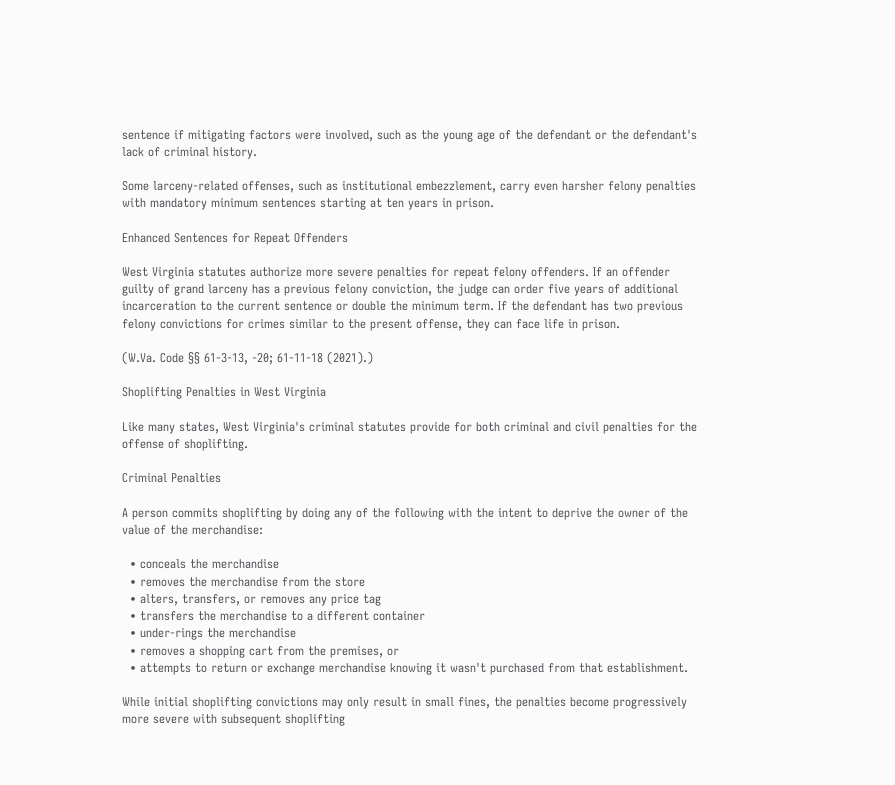sentence if mitigating factors were involved, such as the young age of the defendant or the defendant's lack of criminal history.

Some larceny-related offenses, such as institutional embezzlement, carry even harsher felony penalties with mandatory minimum sentences starting at ten years in prison.

Enhanced Sentences for Repeat Offenders

West Virginia statutes authorize more severe penalties for repeat felony offenders. If an offender guilty of grand larceny has a previous felony conviction, the judge can order five years of additional incarceration to the current sentence or double the minimum term. If the defendant has two previous felony convictions for crimes similar to the present offense, they can face life in prison.

(W.Va. Code §§ 61-3-13, -20; 61-11-18 (2021).)

Shoplifting Penalties in West Virginia

Like many states, West Virginia's criminal statutes provide for both criminal and civil penalties for the offense of shoplifting.

Criminal Penalties

A person commits shoplifting by doing any of the following with the intent to deprive the owner of the value of the merchandise:

  • conceals the merchandise
  • removes the merchandise from the store
  • alters, transfers, or removes any price tag
  • transfers the merchandise to a different container
  • under-rings the merchandise
  • removes a shopping cart from the premises, or
  • attempts to return or exchange merchandise knowing it wasn't purchased from that establishment.

While initial shoplifting convictions may only result in small fines, the penalties become progressively more severe with subsequent shoplifting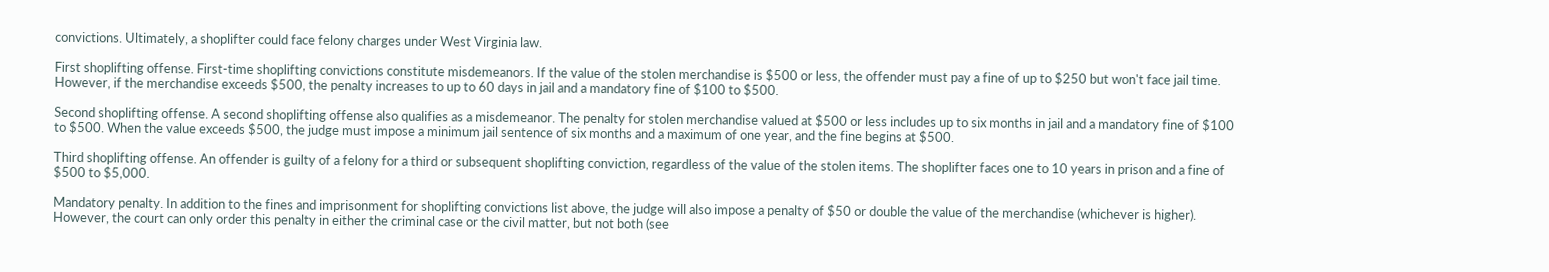convictions. Ultimately, a shoplifter could face felony charges under West Virginia law.

First shoplifting offense. First-time shoplifting convictions constitute misdemeanors. If the value of the stolen merchandise is $500 or less, the offender must pay a fine of up to $250 but won't face jail time. However, if the merchandise exceeds $500, the penalty increases to up to 60 days in jail and a mandatory fine of $100 to $500.

Second shoplifting offense. A second shoplifting offense also qualifies as a misdemeanor. The penalty for stolen merchandise valued at $500 or less includes up to six months in jail and a mandatory fine of $100 to $500. When the value exceeds $500, the judge must impose a minimum jail sentence of six months and a maximum of one year, and the fine begins at $500.

Third shoplifting offense. An offender is guilty of a felony for a third or subsequent shoplifting conviction, regardless of the value of the stolen items. The shoplifter faces one to 10 years in prison and a fine of $500 to $5,000.

Mandatory penalty. In addition to the fines and imprisonment for shoplifting convictions list above, the judge will also impose a penalty of $50 or double the value of the merchandise (whichever is higher). However, the court can only order this penalty in either the criminal case or the civil matter, but not both (see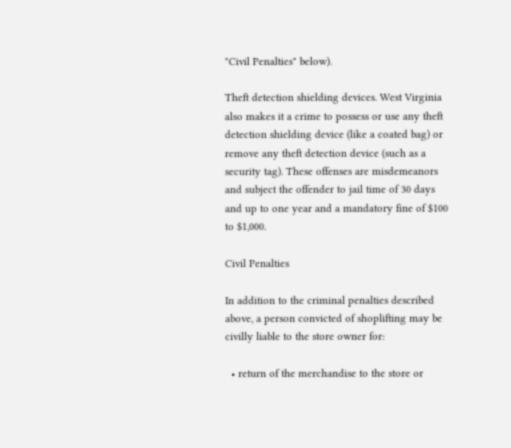"Civil Penalties" below).

Theft detection shielding devices. West Virginia also makes it a crime to possess or use any theft detection shielding device (like a coated bag) or remove any theft detection device (such as a security tag). These offenses are misdemeanors and subject the offender to jail time of 30 days and up to one year and a mandatory fine of $100 to $1,000.

Civil Penalties

In addition to the criminal penalties described above, a person convicted of shoplifting may be civilly liable to the store owner for:

  • return of the merchandise to the store or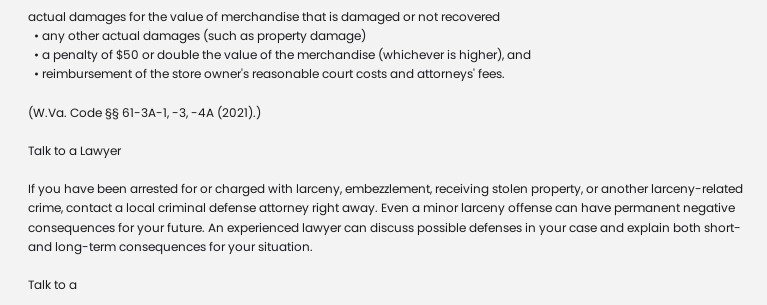actual damages for the value of merchandise that is damaged or not recovered
  • any other actual damages (such as property damage)
  • a penalty of $50 or double the value of the merchandise (whichever is higher), and
  • reimbursement of the store owner's reasonable court costs and attorneys' fees.

(W.Va. Code §§ 61-3A-1, -3, -4A (2021).)

Talk to a Lawyer

If you have been arrested for or charged with larceny, embezzlement, receiving stolen property, or another larceny-related crime, contact a local criminal defense attorney right away. Even a minor larceny offense can have permanent negative consequences for your future. An experienced lawyer can discuss possible defenses in your case and explain both short- and long-term consequences for your situation.

Talk to a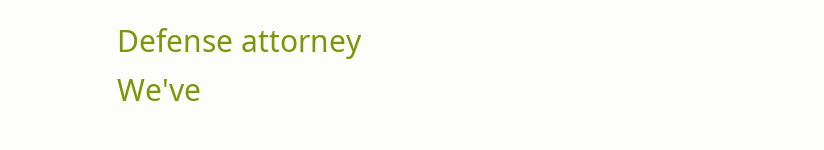Defense attorney
We've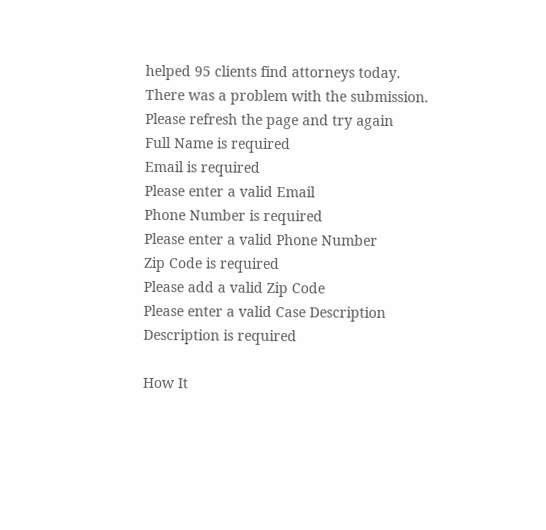helped 95 clients find attorneys today.
There was a problem with the submission. Please refresh the page and try again
Full Name is required
Email is required
Please enter a valid Email
Phone Number is required
Please enter a valid Phone Number
Zip Code is required
Please add a valid Zip Code
Please enter a valid Case Description
Description is required

How It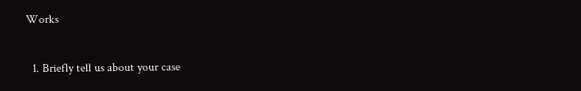Works

  1. Briefly tell us about your case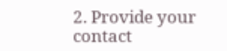2. Provide your contact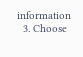information
  3. Choose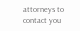attorneys to contact you